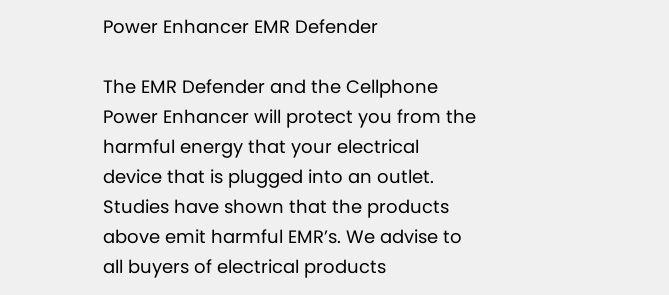Power Enhancer EMR Defender

The EMR Defender and the Cellphone Power Enhancer will protect you from the harmful energy that your electrical device that is plugged into an outlet. Studies have shown that the products above emit harmful EMR’s. We advise to all buyers of electrical products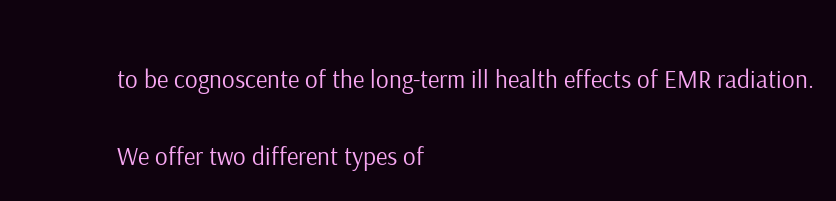to be cognoscente of the long-term ill health effects of EMR radiation.

We offer two different types of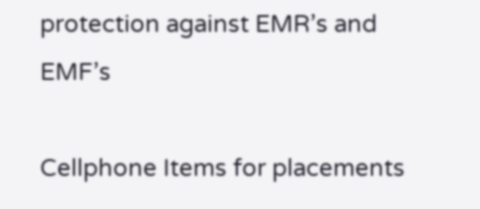protection against EMR’s and EMF’s

Cellphone Items for placements